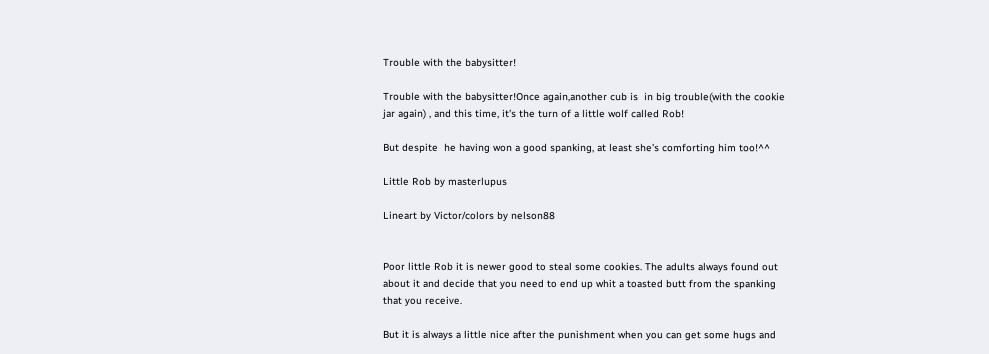Trouble with the babysitter!

Trouble with the babysitter!Once again,another cub is  in big trouble(with the cookie jar again) , and this time, it’s the turn of a little wolf called Rob!

But despite  he having won a good spanking, at least she’s comforting him too!^^

Little Rob by masterlupus

Lineart by Victor/colors by nelson88


Poor little Rob it is newer good to steal some cookies. The adults always found out about it and decide that you need to end up whit a toasted butt from the spanking that you receive.

But it is always a little nice after the punishment when you can get some hugs and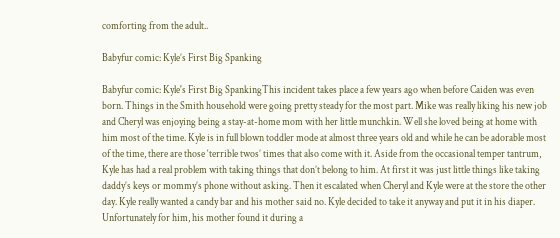comforting from the adult..

Babyfur comic: Kyle’s First Big Spanking

Babyfur comic: Kyle's First Big SpankingThis incident takes place a few years ago when before Caiden was even born. Things in the Smith household were going pretty steady for the most part. Mike was really liking his new job and Cheryl was enjoying being a stay-at-home mom with her little munchkin. Well she loved being at home with him most of the time. Kyle is in full blown toddler mode at almost three years old and while he can be adorable most of the time, there are those ‘terrible twos’ times that also come with it. Aside from the occasional temper tantrum, Kyle has had a real problem with taking things that don’t belong to him. At first it was just little things like taking daddy’s keys or mommy’s phone without asking. Then it escalated when Cheryl and Kyle were at the store the other day. Kyle really wanted a candy bar and his mother said no. Kyle decided to take it anyway and put it in his diaper. Unfortunately for him, his mother found it during a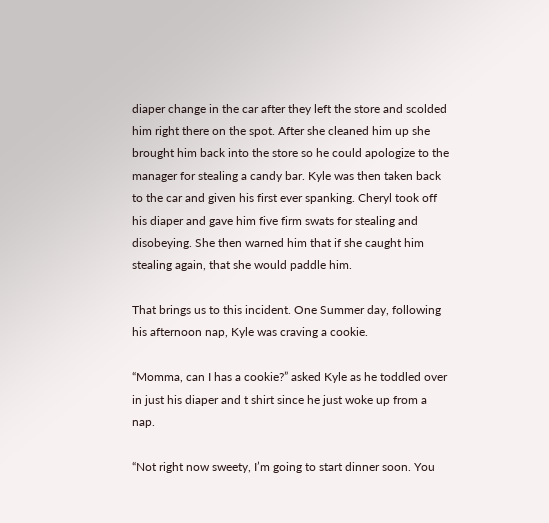diaper change in the car after they left the store and scolded him right there on the spot. After she cleaned him up she brought him back into the store so he could apologize to the manager for stealing a candy bar. Kyle was then taken back to the car and given his first ever spanking. Cheryl took off his diaper and gave him five firm swats for stealing and disobeying. She then warned him that if she caught him stealing again, that she would paddle him.

That brings us to this incident. One Summer day, following his afternoon nap, Kyle was craving a cookie.

“Momma, can I has a cookie?” asked Kyle as he toddled over in just his diaper and t shirt since he just woke up from a nap.

“Not right now sweety, I’m going to start dinner soon. You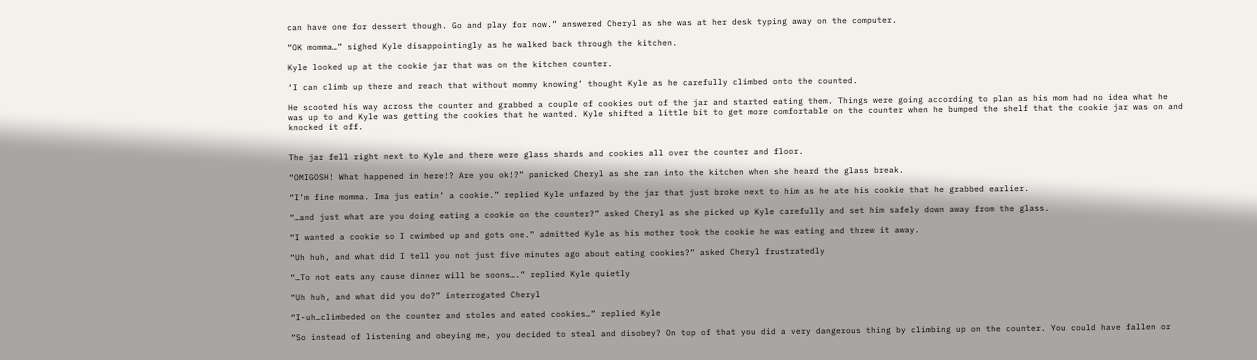can have one for dessert though. Go and play for now.” answered Cheryl as she was at her desk typing away on the computer.

“OK momma…” sighed Kyle disappointingly as he walked back through the kitchen.

Kyle looked up at the cookie jar that was on the kitchen counter.

‘I can climb up there and reach that without mommy knowing’ thought Kyle as he carefully climbed onto the counted.

He scooted his way across the counter and grabbed a couple of cookies out of the jar and started eating them. Things were going according to plan as his mom had no idea what he was up to and Kyle was getting the cookies that he wanted. Kyle shifted a little bit to get more comfortable on the counter when he bumped the shelf that the cookie jar was on and knocked it off.


The jar fell right next to Kyle and there were glass shards and cookies all over the counter and floor.

“OMIGOSH! What happened in here!? Are you ok!?” panicked Cheryl as she ran into the kitchen when she heard the glass break.

“I’m fine momma. Ima jus eatin’ a cookie.” replied Kyle unfazed by the jar that just broke next to him as he ate his cookie that he grabbed earlier.

“…and just what are you doing eating a cookie on the counter?” asked Cheryl as she picked up Kyle carefully and set him safely down away from the glass.

“I wanted a cookie so I cwimbed up and gots one.” admitted Kyle as his mother took the cookie he was eating and threw it away.

“Uh huh, and what did I tell you not just five minutes ago about eating cookies?” asked Cheryl frustratedly

“…To not eats any cause dinner will be soons….” replied Kyle quietly

“Uh huh, and what did you do?” interrogated Cheryl

“I-uh…climbeded on the counter and stoles and eated cookies…” replied Kyle

“So instead of listening and obeying me, you decided to steal and disobey? On top of that you did a very dangerous thing by climbing up on the counter. You could have fallen or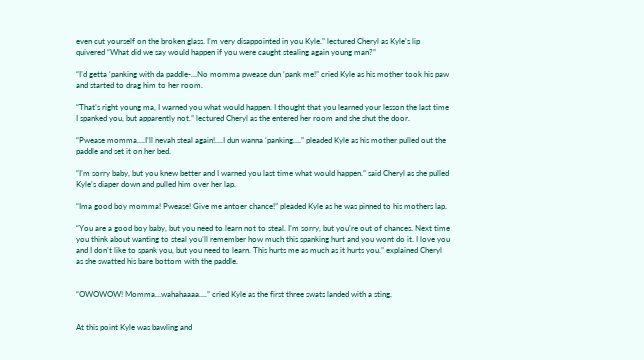even cut yourself on the broken glass. I’m very disappointed in you Kyle.” lectured Cheryl as Kyle’s lip quivered “What did we say would happen if you were caught stealing again young man?”

“I’d getta ‘panking with da paddle-…No momma pwease dun ‘pank me!” cried Kyle as his mother took his paw and started to drag him to her room.

“That’s right young ma, I warned you what would happen. I thought that you learned your lesson the last time I spanked you, but apparently not.” lectured Cheryl as the entered her room and she shut the door.

“Pwease momma….I’ll nevah steal again!….I dun wanna ‘panking….” pleaded Kyle as his mother pulled out the paddle and set it on her bed.

“I’m sorry baby, but you knew better and I warned you last time what would happen.” said Cheryl as she pulled Kyle’s diaper down and pulled him over her lap.

“Ima good boy momma! Pwease! Give me antoer chance!” pleaded Kyle as he was pinned to his mothers lap.

“You are a good boy baby, but you need to learn not to steal. I’m sorry, but you’re out of chances. Next time you think about wanting to steal you’ll remember how much this spanking hurt and you wont do it. I love you and I don’t like to spank you, but you need to learn. This hurts me as much as it hurts you.” explained Cheryl as she swatted his bare bottom with the paddle.


“OWOWOW! Momma…wahahaaaa….” cried Kyle as the first three swats landed with a sting.


At this point Kyle was bawling and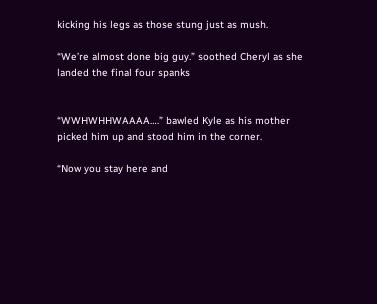kicking his legs as those stung just as mush.

“We’re almost done big guy.” soothed Cheryl as she landed the final four spanks


“WWHWHHWAAAA….” bawled Kyle as his mother picked him up and stood him in the corner.

“Now you stay here and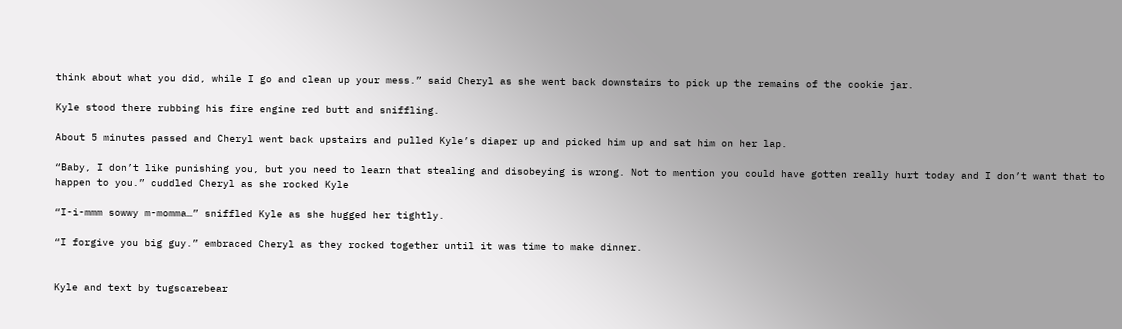think about what you did, while I go and clean up your mess.” said Cheryl as she went back downstairs to pick up the remains of the cookie jar.

Kyle stood there rubbing his fire engine red butt and sniffling.

About 5 minutes passed and Cheryl went back upstairs and pulled Kyle’s diaper up and picked him up and sat him on her lap.

“Baby, I don’t like punishing you, but you need to learn that stealing and disobeying is wrong. Not to mention you could have gotten really hurt today and I don’t want that to happen to you.” cuddled Cheryl as she rocked Kyle

“I-i-mmm sowwy m-momma…” sniffled Kyle as she hugged her tightly.

“I forgive you big guy.” embraced Cheryl as they rocked together until it was time to make dinner.


Kyle and text by tugscarebear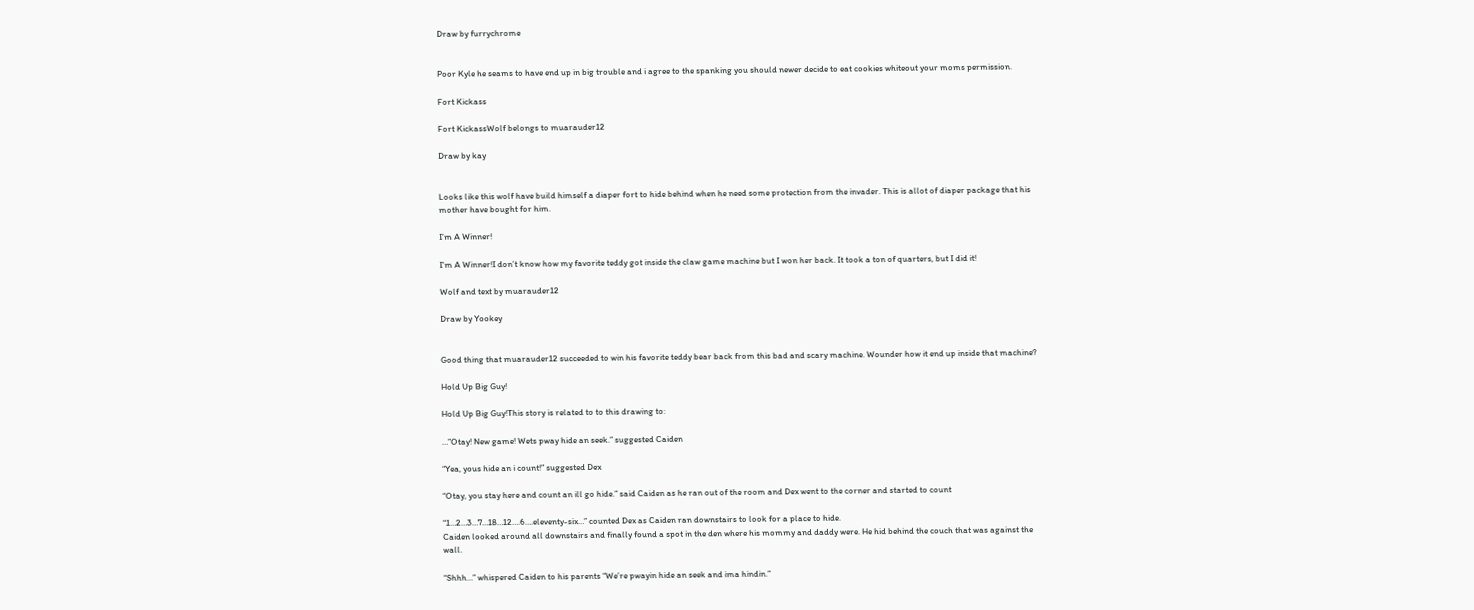Draw by furrychrome


Poor Kyle he seams to have end up in big trouble and i agree to the spanking you should newer decide to eat cookies whiteout your moms permission.

Fort Kickass

Fort KickassWolf belongs to muarauder12

Draw by kay


Looks like this wolf have build himself a diaper fort to hide behind when he need some protection from the invader. This is allot of diaper package that his mother have bought for him.

I’m A Winner!

I'm A Winner!I don’t know how my favorite teddy got inside the claw game machine but I won her back. It took a ton of quarters, but I did it!

Wolf and text by muarauder12

Draw by Yookey


Good thing that muarauder12 succeeded to win his favorite teddy bear back from this bad and scary machine. Wounder how it end up inside that machine?

Hold Up Big Guy!

Hold Up Big Guy!This story is related to to this drawing to:

…”Otay! New game! Wets pway hide an seek.” suggested Caiden

“Yea, yous hide an i count!” suggested Dex

“Otay, you stay here and count an ill go hide.” said Caiden as he ran out of the room and Dex went to the corner and started to count

“1…2…3…7…18…12….6….eleventy-six…” counted Dex as Caiden ran downstairs to look for a place to hide.
Caiden looked around all downstairs and finally found a spot in the den where his mommy and daddy were. He hid behind the couch that was against the wall.

“Shhh…” whispered Caiden to his parents “We’re pwayin hide an seek and ima hindin.”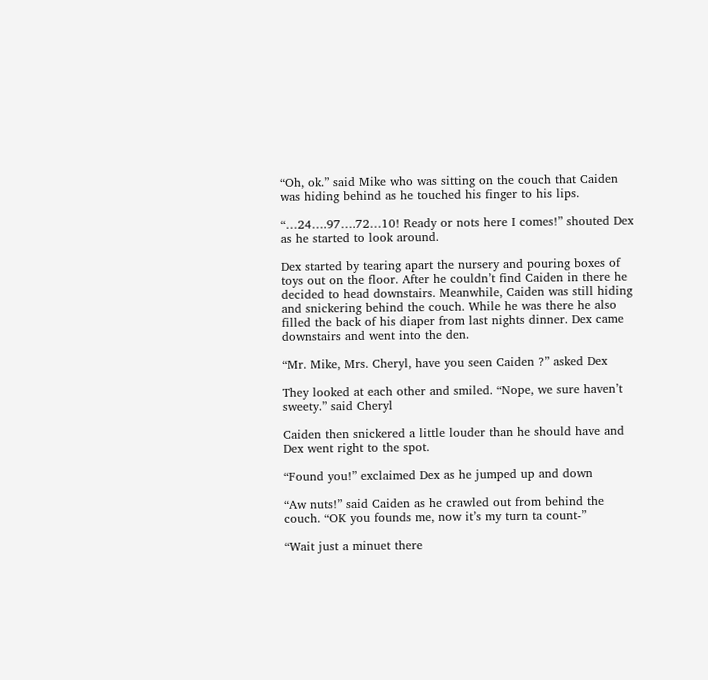“Oh, ok.” said Mike who was sitting on the couch that Caiden was hiding behind as he touched his finger to his lips.

“…24….97….72…10! Ready or nots here I comes!” shouted Dex as he started to look around.

Dex started by tearing apart the nursery and pouring boxes of toys out on the floor. After he couldn’t find Caiden in there he decided to head downstairs. Meanwhile, Caiden was still hiding and snickering behind the couch. While he was there he also filled the back of his diaper from last nights dinner. Dex came downstairs and went into the den.

“Mr. Mike, Mrs. Cheryl, have you seen Caiden ?” asked Dex

They looked at each other and smiled. “Nope, we sure haven’t sweety.” said Cheryl

Caiden then snickered a little louder than he should have and Dex went right to the spot.

“Found you!” exclaimed Dex as he jumped up and down

“Aw nuts!” said Caiden as he crawled out from behind the couch. “OK you founds me, now it’s my turn ta count-”

“Wait just a minuet there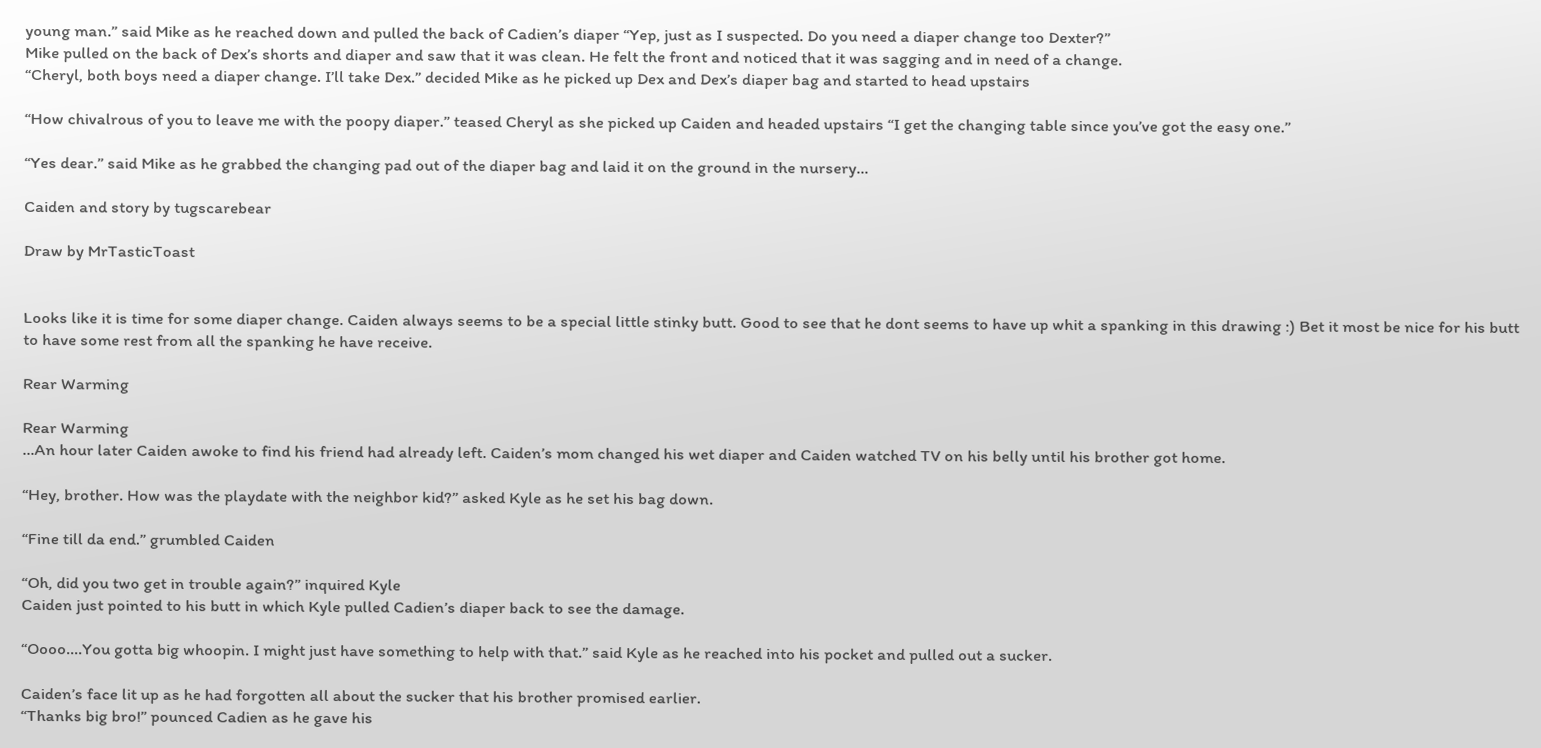young man.” said Mike as he reached down and pulled the back of Cadien’s diaper “Yep, just as I suspected. Do you need a diaper change too Dexter?”
Mike pulled on the back of Dex’s shorts and diaper and saw that it was clean. He felt the front and noticed that it was sagging and in need of a change.
“Cheryl, both boys need a diaper change. I’ll take Dex.” decided Mike as he picked up Dex and Dex’s diaper bag and started to head upstairs

“How chivalrous of you to leave me with the poopy diaper.” teased Cheryl as she picked up Caiden and headed upstairs “I get the changing table since you’ve got the easy one.”

“Yes dear.” said Mike as he grabbed the changing pad out of the diaper bag and laid it on the ground in the nursery…

Caiden and story by tugscarebear

Draw by MrTasticToast


Looks like it is time for some diaper change. Caiden always seems to be a special little stinky butt. Good to see that he dont seems to have up whit a spanking in this drawing :) Bet it most be nice for his butt to have some rest from all the spanking he have receive.

Rear Warming

Rear Warming
…An hour later Caiden awoke to find his friend had already left. Caiden’s mom changed his wet diaper and Caiden watched TV on his belly until his brother got home.

“Hey, brother. How was the playdate with the neighbor kid?” asked Kyle as he set his bag down.

“Fine till da end.” grumbled Caiden

“Oh, did you two get in trouble again?” inquired Kyle
Caiden just pointed to his butt in which Kyle pulled Cadien’s diaper back to see the damage.

“Oooo….You gotta big whoopin. I might just have something to help with that.” said Kyle as he reached into his pocket and pulled out a sucker.

Caiden’s face lit up as he had forgotten all about the sucker that his brother promised earlier.
“Thanks big bro!” pounced Cadien as he gave his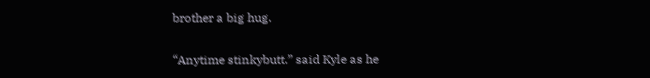brother a big hug.

“Anytime stinkybutt.” said Kyle as he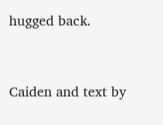hugged back.


Caiden and text by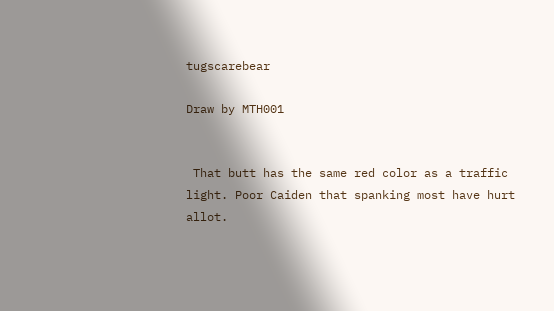tugscarebear

Draw by MTH001


 That butt has the same red color as a traffic light. Poor Caiden that spanking most have hurt allot.